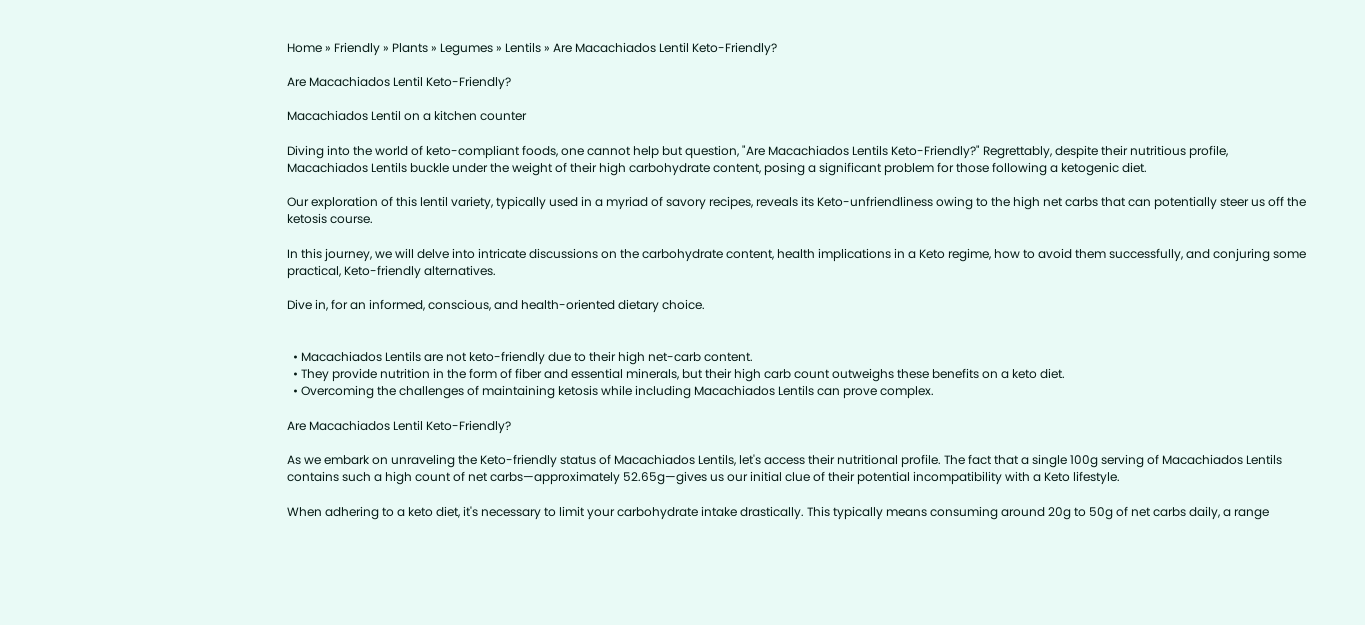Home » Friendly » Plants » Legumes » Lentils » Are Macachiados Lentil Keto-Friendly?

Are Macachiados Lentil Keto-Friendly?

Macachiados Lentil on a kitchen counter

Diving into the world of keto-compliant foods, one cannot help but question, "Are Macachiados Lentils Keto-Friendly?" Regrettably, despite their nutritious profile, Macachiados Lentils buckle under the weight of their high carbohydrate content, posing a significant problem for those following a ketogenic diet.

Our exploration of this lentil variety, typically used in a myriad of savory recipes, reveals its Keto-unfriendliness owing to the high net carbs that can potentially steer us off the ketosis course.

In this journey, we will delve into intricate discussions on the carbohydrate content, health implications in a Keto regime, how to avoid them successfully, and conjuring some practical, Keto-friendly alternatives.

Dive in, for an informed, conscious, and health-oriented dietary choice.


  • Macachiados Lentils are not keto-friendly due to their high net-carb content.
  • They provide nutrition in the form of fiber and essential minerals, but their high carb count outweighs these benefits on a keto diet.
  • Overcoming the challenges of maintaining ketosis while including Macachiados Lentils can prove complex.

Are Macachiados Lentil Keto-Friendly?

As we embark on unraveling the Keto-friendly status of Macachiados Lentils, let's access their nutritional profile. The fact that a single 100g serving of Macachiados Lentils contains such a high count of net carbs—approximately 52.65g—gives us our initial clue of their potential incompatibility with a Keto lifestyle.

When adhering to a keto diet, it's necessary to limit your carbohydrate intake drastically. This typically means consuming around 20g to 50g of net carbs daily, a range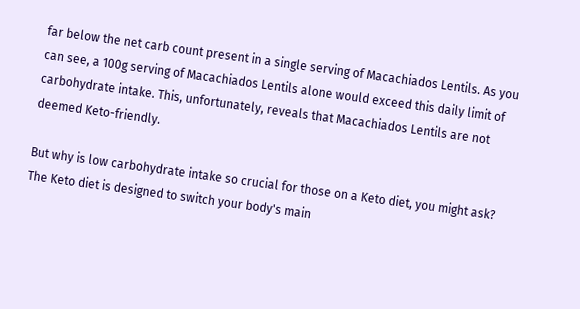far below the net carb count present in a single serving of Macachiados Lentils. As you can see, a 100g serving of Macachiados Lentils alone would exceed this daily limit of carbohydrate intake. This, unfortunately, reveals that Macachiados Lentils are not deemed Keto-friendly.

But why is low carbohydrate intake so crucial for those on a Keto diet, you might ask? The Keto diet is designed to switch your body's main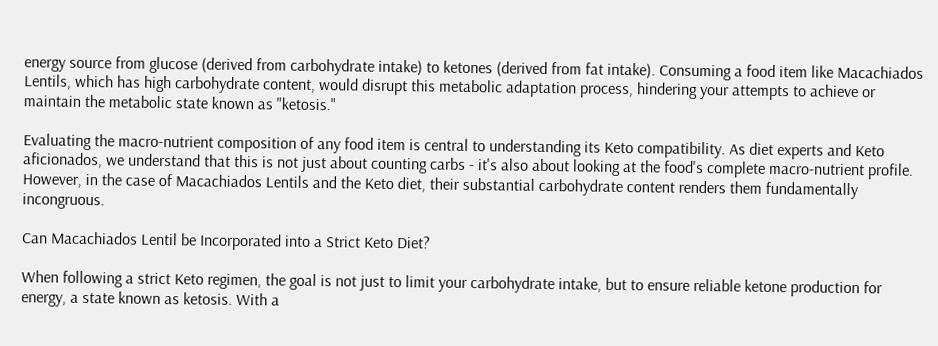energy source from glucose (derived from carbohydrate intake) to ketones (derived from fat intake). Consuming a food item like Macachiados Lentils, which has high carbohydrate content, would disrupt this metabolic adaptation process, hindering your attempts to achieve or maintain the metabolic state known as "ketosis."

Evaluating the macro-nutrient composition of any food item is central to understanding its Keto compatibility. As diet experts and Keto aficionados, we understand that this is not just about counting carbs - it's also about looking at the food's complete macro-nutrient profile. However, in the case of Macachiados Lentils and the Keto diet, their substantial carbohydrate content renders them fundamentally incongruous.

Can Macachiados Lentil be Incorporated into a Strict Keto Diet?

When following a strict Keto regimen, the goal is not just to limit your carbohydrate intake, but to ensure reliable ketone production for energy, a state known as ketosis. With a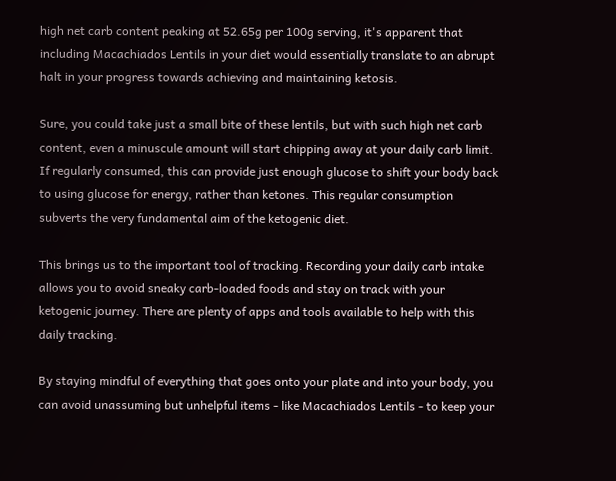high net carb content peaking at 52.65g per 100g serving, it's apparent that including Macachiados Lentils in your diet would essentially translate to an abrupt halt in your progress towards achieving and maintaining ketosis.

Sure, you could take just a small bite of these lentils, but with such high net carb content, even a minuscule amount will start chipping away at your daily carb limit. If regularly consumed, this can provide just enough glucose to shift your body back to using glucose for energy, rather than ketones. This regular consumption subverts the very fundamental aim of the ketogenic diet.

This brings us to the important tool of tracking. Recording your daily carb intake allows you to avoid sneaky carb-loaded foods and stay on track with your ketogenic journey. There are plenty of apps and tools available to help with this daily tracking.

By staying mindful of everything that goes onto your plate and into your body, you can avoid unassuming but unhelpful items - like Macachiados Lentils - to keep your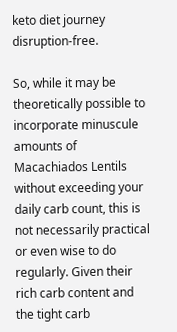keto diet journey disruption-free.

So, while it may be theoretically possible to incorporate minuscule amounts of Macachiados Lentils without exceeding your daily carb count, this is not necessarily practical or even wise to do regularly. Given their rich carb content and the tight carb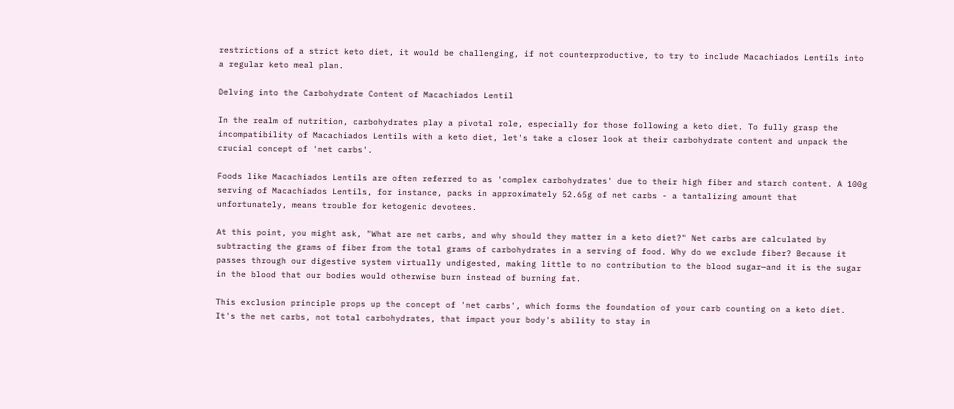restrictions of a strict keto diet, it would be challenging, if not counterproductive, to try to include Macachiados Lentils into a regular keto meal plan.

Delving into the Carbohydrate Content of Macachiados Lentil

In the realm of nutrition, carbohydrates play a pivotal role, especially for those following a keto diet. To fully grasp the incompatibility of Macachiados Lentils with a keto diet, let's take a closer look at their carbohydrate content and unpack the crucial concept of 'net carbs'.

Foods like Macachiados Lentils are often referred to as 'complex carbohydrates' due to their high fiber and starch content. A 100g serving of Macachiados Lentils, for instance, packs in approximately 52.65g of net carbs - a tantalizing amount that unfortunately, means trouble for ketogenic devotees.

At this point, you might ask, "What are net carbs, and why should they matter in a keto diet?" Net carbs are calculated by subtracting the grams of fiber from the total grams of carbohydrates in a serving of food. Why do we exclude fiber? Because it passes through our digestive system virtually undigested, making little to no contribution to the blood sugar—and it is the sugar in the blood that our bodies would otherwise burn instead of burning fat.

This exclusion principle props up the concept of 'net carbs', which forms the foundation of your carb counting on a keto diet. It's the net carbs, not total carbohydrates, that impact your body's ability to stay in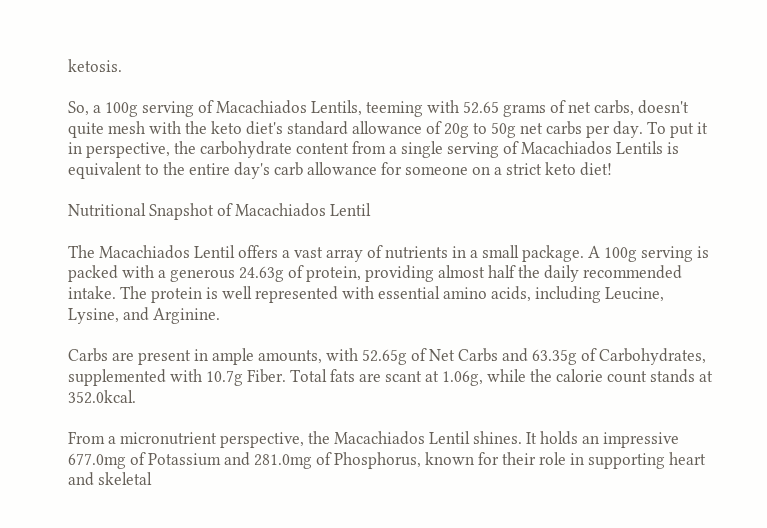ketosis.

So, a 100g serving of Macachiados Lentils, teeming with 52.65 grams of net carbs, doesn't quite mesh with the keto diet's standard allowance of 20g to 50g net carbs per day. To put it in perspective, the carbohydrate content from a single serving of Macachiados Lentils is equivalent to the entire day's carb allowance for someone on a strict keto diet!

Nutritional Snapshot of Macachiados Lentil

The Macachiados Lentil offers a vast array of nutrients in a small package. A 100g serving is packed with a generous 24.63g of protein, providing almost half the daily recommended intake. The protein is well represented with essential amino acids, including Leucine, Lysine, and Arginine.

Carbs are present in ample amounts, with 52.65g of Net Carbs and 63.35g of Carbohydrates, supplemented with 10.7g Fiber. Total fats are scant at 1.06g, while the calorie count stands at 352.0kcal.

From a micronutrient perspective, the Macachiados Lentil shines. It holds an impressive 677.0mg of Potassium and 281.0mg of Phosphorus, known for their role in supporting heart and skeletal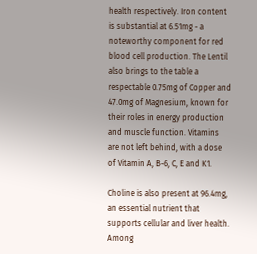health respectively. Iron content is substantial at 6.51mg - a noteworthy component for red blood cell production. The Lentil also brings to the table a respectable 0.75mg of Copper and 47.0mg of Magnesium, known for their roles in energy production and muscle function. Vitamins are not left behind, with a dose of Vitamin A, B-6, C, E and K1.

Choline is also present at 96.4mg, an essential nutrient that supports cellular and liver health. Among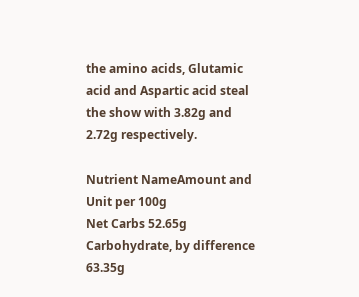the amino acids, Glutamic acid and Aspartic acid steal the show with 3.82g and 2.72g respectively.

Nutrient NameAmount and Unit per 100g
Net Carbs 52.65g
Carbohydrate, by difference 63.35g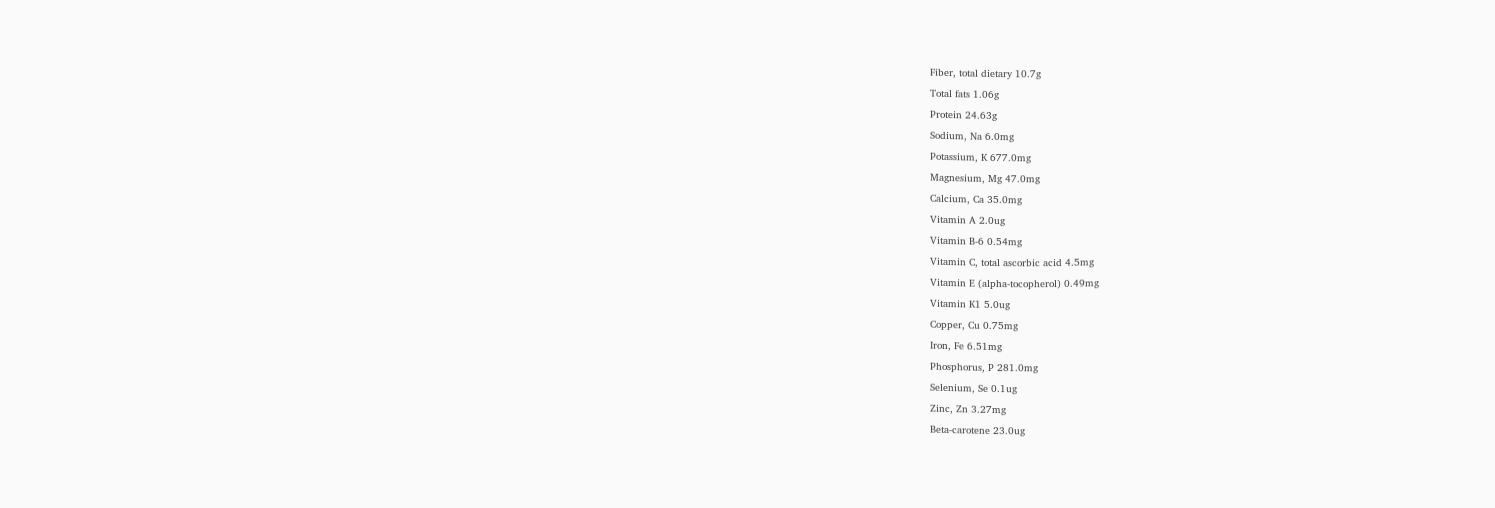Fiber, total dietary 10.7g
Total fats 1.06g
Protein 24.63g
Sodium, Na 6.0mg
Potassium, K 677.0mg
Magnesium, Mg 47.0mg
Calcium, Ca 35.0mg
Vitamin A 2.0ug
Vitamin B-6 0.54mg
Vitamin C, total ascorbic acid 4.5mg
Vitamin E (alpha-tocopherol) 0.49mg
Vitamin K1 5.0ug
Copper, Cu 0.75mg
Iron, Fe 6.51mg
Phosphorus, P 281.0mg
Selenium, Se 0.1ug
Zinc, Zn 3.27mg
Beta-carotene 23.0ug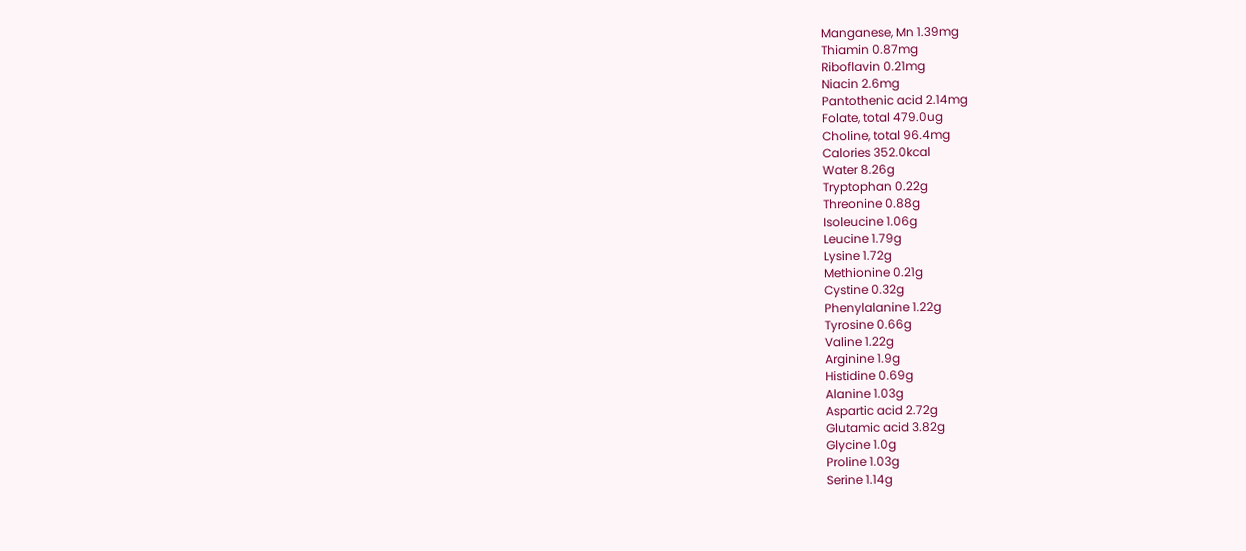Manganese, Mn 1.39mg
Thiamin 0.87mg
Riboflavin 0.21mg
Niacin 2.6mg
Pantothenic acid 2.14mg
Folate, total 479.0ug
Choline, total 96.4mg
Calories 352.0kcal
Water 8.26g
Tryptophan 0.22g
Threonine 0.88g
Isoleucine 1.06g
Leucine 1.79g
Lysine 1.72g
Methionine 0.21g
Cystine 0.32g
Phenylalanine 1.22g
Tyrosine 0.66g
Valine 1.22g
Arginine 1.9g
Histidine 0.69g
Alanine 1.03g
Aspartic acid 2.72g
Glutamic acid 3.82g
Glycine 1.0g
Proline 1.03g
Serine 1.14g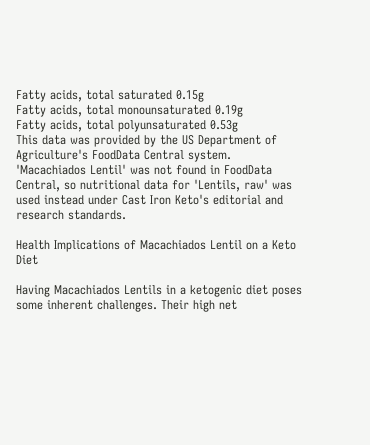Fatty acids, total saturated 0.15g
Fatty acids, total monounsaturated 0.19g
Fatty acids, total polyunsaturated 0.53g
This data was provided by the US Department of Agriculture's FoodData Central system.
'Macachiados Lentil' was not found in FoodData Central, so nutritional data for 'Lentils, raw' was used instead under Cast Iron Keto's editorial and research standards.

Health Implications of Macachiados Lentil on a Keto Diet

Having Macachiados Lentils in a ketogenic diet poses some inherent challenges. Their high net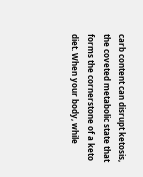carb content can disrupt ketosis, the coveted metabolic state that forms the cornerstone of a keto diet. When your body, while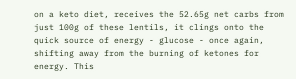on a keto diet, receives the 52.65g net carbs from just 100g of these lentils, it clings onto the quick source of energy - glucose - once again, shifting away from the burning of ketones for energy. This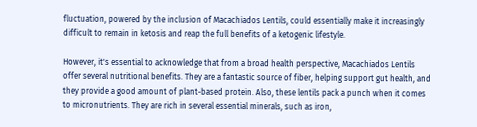fluctuation, powered by the inclusion of Macachiados Lentils, could essentially make it increasingly difficult to remain in ketosis and reap the full benefits of a ketogenic lifestyle.

However, it's essential to acknowledge that from a broad health perspective, Macachiados Lentils offer several nutritional benefits. They are a fantastic source of fiber, helping support gut health, and they provide a good amount of plant-based protein. Also, these lentils pack a punch when it comes to micronutrients. They are rich in several essential minerals, such as iron,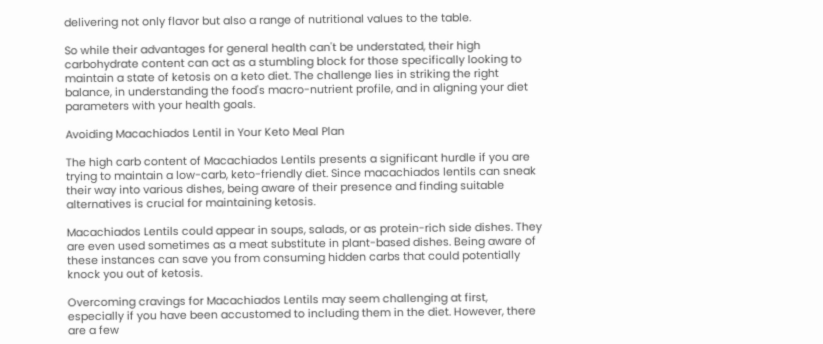delivering not only flavor but also a range of nutritional values to the table.

So while their advantages for general health can't be understated, their high carbohydrate content can act as a stumbling block for those specifically looking to maintain a state of ketosis on a keto diet. The challenge lies in striking the right balance, in understanding the food's macro-nutrient profile, and in aligning your diet parameters with your health goals.

Avoiding Macachiados Lentil in Your Keto Meal Plan

The high carb content of Macachiados Lentils presents a significant hurdle if you are trying to maintain a low-carb, keto-friendly diet. Since macachiados lentils can sneak their way into various dishes, being aware of their presence and finding suitable alternatives is crucial for maintaining ketosis.

Macachiados Lentils could appear in soups, salads, or as protein-rich side dishes. They are even used sometimes as a meat substitute in plant-based dishes. Being aware of these instances can save you from consuming hidden carbs that could potentially knock you out of ketosis.

Overcoming cravings for Macachiados Lentils may seem challenging at first, especially if you have been accustomed to including them in the diet. However, there are a few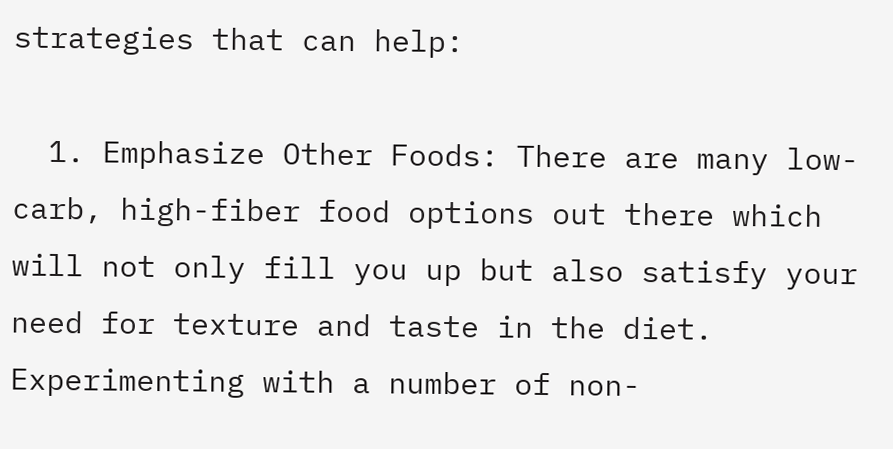strategies that can help:

  1. Emphasize Other Foods: There are many low-carb, high-fiber food options out there which will not only fill you up but also satisfy your need for texture and taste in the diet. Experimenting with a number of non-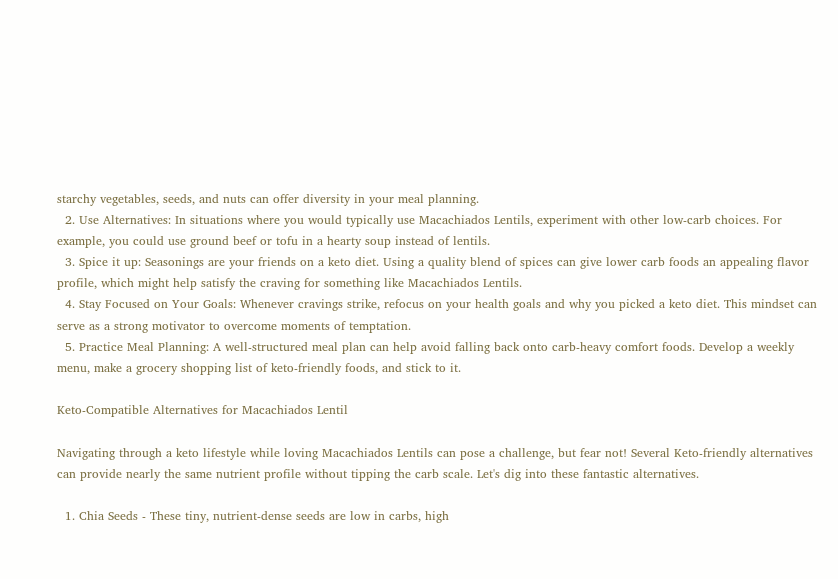starchy vegetables, seeds, and nuts can offer diversity in your meal planning.
  2. Use Alternatives: In situations where you would typically use Macachiados Lentils, experiment with other low-carb choices. For example, you could use ground beef or tofu in a hearty soup instead of lentils.
  3. Spice it up: Seasonings are your friends on a keto diet. Using a quality blend of spices can give lower carb foods an appealing flavor profile, which might help satisfy the craving for something like Macachiados Lentils.
  4. Stay Focused on Your Goals: Whenever cravings strike, refocus on your health goals and why you picked a keto diet. This mindset can serve as a strong motivator to overcome moments of temptation.
  5. Practice Meal Planning: A well-structured meal plan can help avoid falling back onto carb-heavy comfort foods. Develop a weekly menu, make a grocery shopping list of keto-friendly foods, and stick to it.

Keto-Compatible Alternatives for Macachiados Lentil

Navigating through a keto lifestyle while loving Macachiados Lentils can pose a challenge, but fear not! Several Keto-friendly alternatives can provide nearly the same nutrient profile without tipping the carb scale. Let's dig into these fantastic alternatives.

  1. Chia Seeds - These tiny, nutrient-dense seeds are low in carbs, high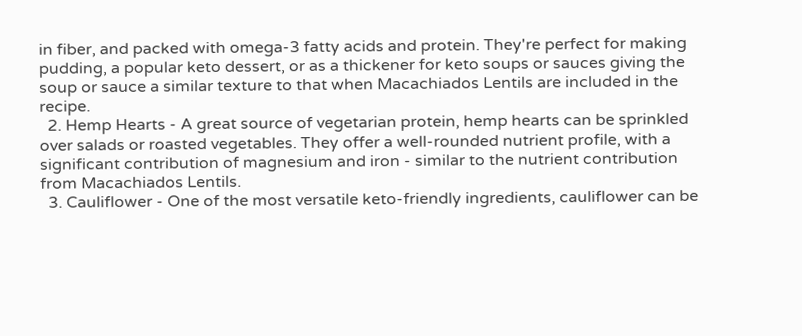in fiber, and packed with omega-3 fatty acids and protein. They're perfect for making pudding, a popular keto dessert, or as a thickener for keto soups or sauces giving the soup or sauce a similar texture to that when Macachiados Lentils are included in the recipe.
  2. Hemp Hearts - A great source of vegetarian protein, hemp hearts can be sprinkled over salads or roasted vegetables. They offer a well-rounded nutrient profile, with a significant contribution of magnesium and iron - similar to the nutrient contribution from Macachiados Lentils.
  3. Cauliflower - One of the most versatile keto-friendly ingredients, cauliflower can be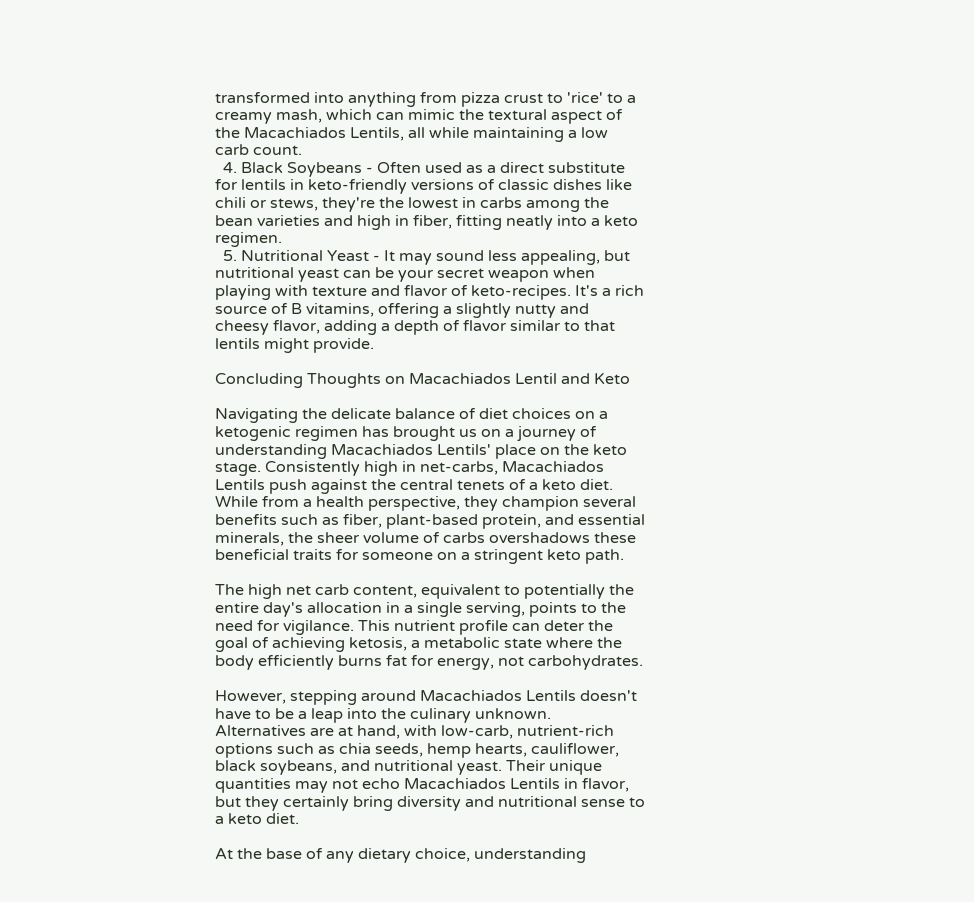transformed into anything from pizza crust to 'rice' to a creamy mash, which can mimic the textural aspect of the Macachiados Lentils, all while maintaining a low carb count.
  4. Black Soybeans - Often used as a direct substitute for lentils in keto-friendly versions of classic dishes like chili or stews, they're the lowest in carbs among the bean varieties and high in fiber, fitting neatly into a keto regimen.
  5. Nutritional Yeast - It may sound less appealing, but nutritional yeast can be your secret weapon when playing with texture and flavor of keto-recipes. It's a rich source of B vitamins, offering a slightly nutty and cheesy flavor, adding a depth of flavor similar to that lentils might provide.

Concluding Thoughts on Macachiados Lentil and Keto

Navigating the delicate balance of diet choices on a ketogenic regimen has brought us on a journey of understanding Macachiados Lentils' place on the keto stage. Consistently high in net-carbs, Macachiados Lentils push against the central tenets of a keto diet. While from a health perspective, they champion several benefits such as fiber, plant-based protein, and essential minerals, the sheer volume of carbs overshadows these beneficial traits for someone on a stringent keto path.

The high net carb content, equivalent to potentially the entire day's allocation in a single serving, points to the need for vigilance. This nutrient profile can deter the goal of achieving ketosis, a metabolic state where the body efficiently burns fat for energy, not carbohydrates.

However, stepping around Macachiados Lentils doesn't have to be a leap into the culinary unknown. Alternatives are at hand, with low-carb, nutrient-rich options such as chia seeds, hemp hearts, cauliflower, black soybeans, and nutritional yeast. Their unique quantities may not echo Macachiados Lentils in flavor, but they certainly bring diversity and nutritional sense to a keto diet.

At the base of any dietary choice, understanding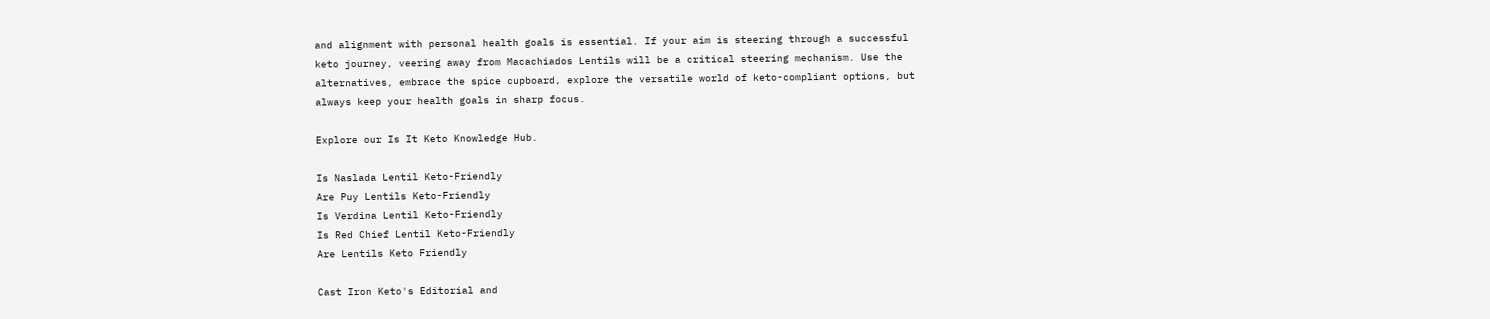and alignment with personal health goals is essential. If your aim is steering through a successful keto journey, veering away from Macachiados Lentils will be a critical steering mechanism. Use the alternatives, embrace the spice cupboard, explore the versatile world of keto-compliant options, but always keep your health goals in sharp focus.

Explore our Is It Keto Knowledge Hub.

Is Naslada Lentil Keto-Friendly
Are Puy Lentils Keto-Friendly
Is Verdina Lentil Keto-Friendly
Is Red Chief Lentil Keto-Friendly
Are Lentils Keto Friendly

Cast Iron Keto's Editorial and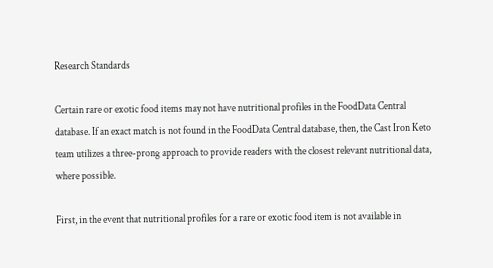Research Standards

Certain rare or exotic food items may not have nutritional profiles in the FoodData Central database. If an exact match is not found in the FoodData Central database, then, the Cast Iron Keto team utilizes a three-prong approach to provide readers with the closest relevant nutritional data, where possible.

First, in the event that nutritional profiles for a rare or exotic food item is not available in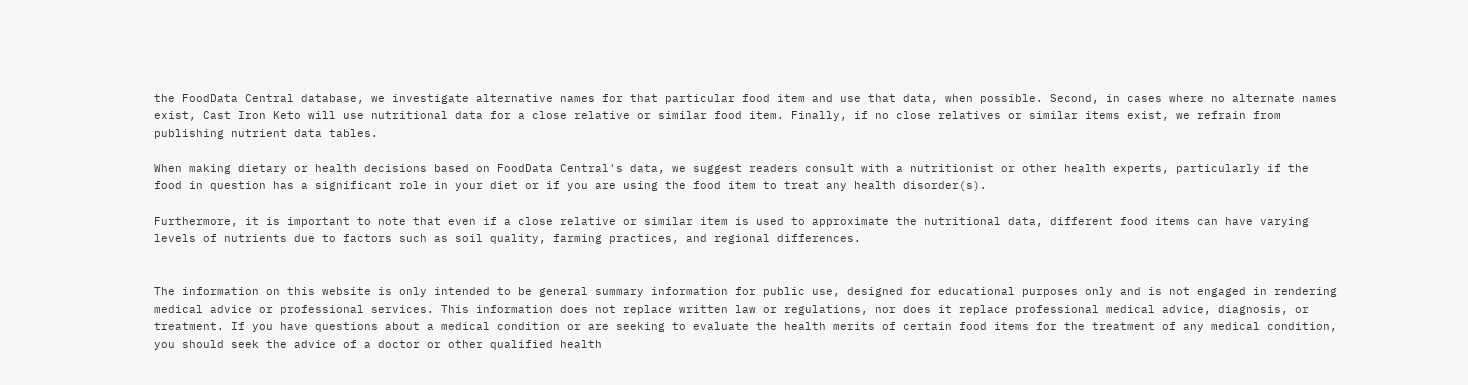the FoodData Central database, we investigate alternative names for that particular food item and use that data, when possible. Second, in cases where no alternate names exist, Cast Iron Keto will use nutritional data for a close relative or similar food item. Finally, if no close relatives or similar items exist, we refrain from publishing nutrient data tables.

When making dietary or health decisions based on FoodData Central's data, we suggest readers consult with a nutritionist or other health experts, particularly if the food in question has a significant role in your diet or if you are using the food item to treat any health disorder(s).

Furthermore, it is important to note that even if a close relative or similar item is used to approximate the nutritional data, different food items can have varying levels of nutrients due to factors such as soil quality, farming practices, and regional differences.


The information on this website is only intended to be general summary information for public use, designed for educational purposes only and is not engaged in rendering medical advice or professional services. This information does not replace written law or regulations, nor does it replace professional medical advice, diagnosis, or treatment. If you have questions about a medical condition or are seeking to evaluate the health merits of certain food items for the treatment of any medical condition, you should seek the advice of a doctor or other qualified health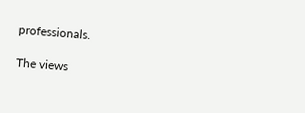professionals.

The views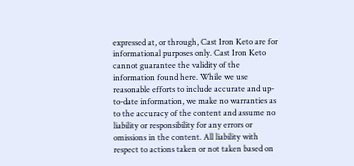expressed at, or through, Cast Iron Keto are for informational purposes only. Cast Iron Keto cannot guarantee the validity of the information found here. While we use reasonable efforts to include accurate and up-to-date information, we make no warranties as to the accuracy of the content and assume no liability or responsibility for any errors or omissions in the content. All liability with respect to actions taken or not taken based on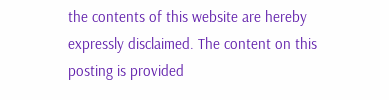the contents of this website are hereby expressly disclaimed. The content on this posting is provided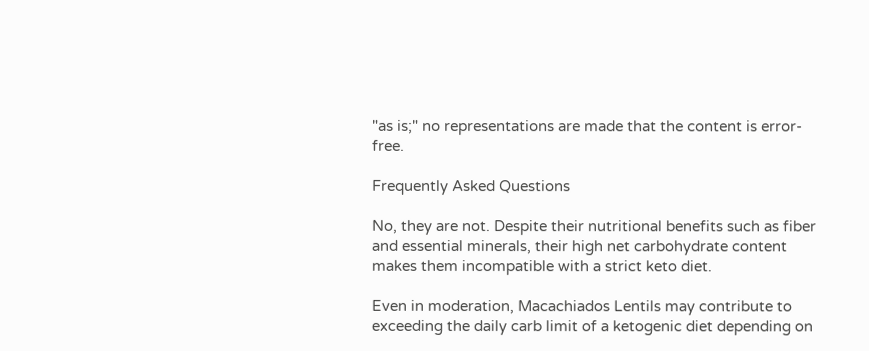"as is;" no representations are made that the content is error-free.

Frequently Asked Questions

No, they are not. Despite their nutritional benefits such as fiber and essential minerals, their high net carbohydrate content makes them incompatible with a strict keto diet.

Even in moderation, Macachiados Lentils may contribute to exceeding the daily carb limit of a ketogenic diet depending on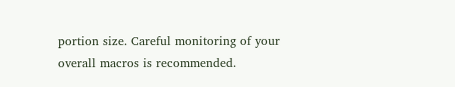portion size. Careful monitoring of your overall macros is recommended.